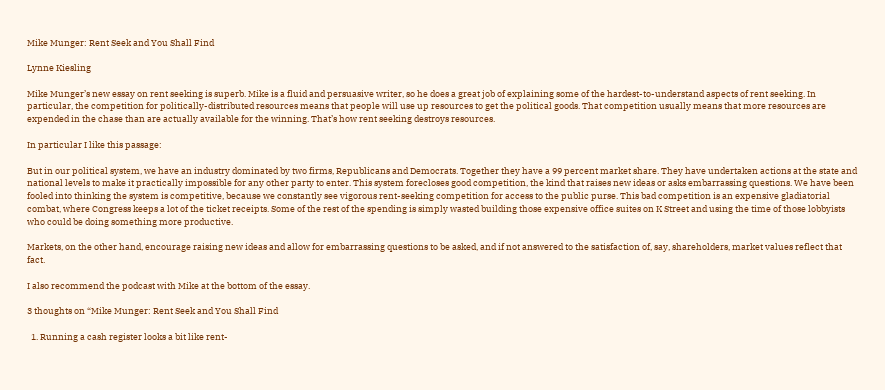Mike Munger: Rent Seek and You Shall Find

Lynne Kiesling

Mike Munger’s new essay on rent seeking is superb. Mike is a fluid and persuasive writer, so he does a great job of explaining some of the hardest-to-understand aspects of rent seeking. In particular, the competition for politically-distributed resources means that people will use up resources to get the political goods. That competition usually means that more resources are expended in the chase than are actually available for the winning. That’s how rent seeking destroys resources.

In particular I like this passage:

But in our political system, we have an industry dominated by two firms, Republicans and Democrats. Together they have a 99 percent market share. They have undertaken actions at the state and national levels to make it practically impossible for any other party to enter. This system forecloses good competition, the kind that raises new ideas or asks embarrassing questions. We have been fooled into thinking the system is competitive, because we constantly see vigorous rent-seeking competition for access to the public purse. This bad competition is an expensive gladiatorial combat, where Congress keeps a lot of the ticket receipts. Some of the rest of the spending is simply wasted building those expensive office suites on K Street and using the time of those lobbyists who could be doing something more productive.

Markets, on the other hand, encourage raising new ideas and allow for embarrassing questions to be asked, and if not answered to the satisfaction of, say, shareholders, market values reflect that fact.

I also recommend the podcast with Mike at the bottom of the essay.

3 thoughts on “Mike Munger: Rent Seek and You Shall Find

  1. Running a cash register looks a bit like rent-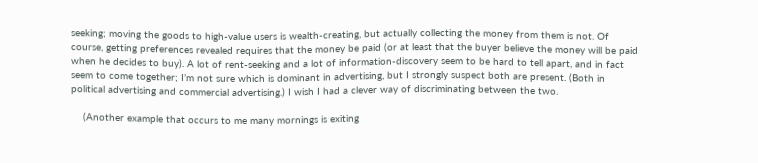seeking; moving the goods to high-value users is wealth-creating, but actually collecting the money from them is not. Of course, getting preferences revealed requires that the money be paid (or at least that the buyer believe the money will be paid when he decides to buy). A lot of rent-seeking and a lot of information-discovery seem to be hard to tell apart, and in fact seem to come together; I’m not sure which is dominant in advertising, but I strongly suspect both are present. (Both in political advertising and commercial advertising.) I wish I had a clever way of discriminating between the two.

    (Another example that occurs to me many mornings is exiting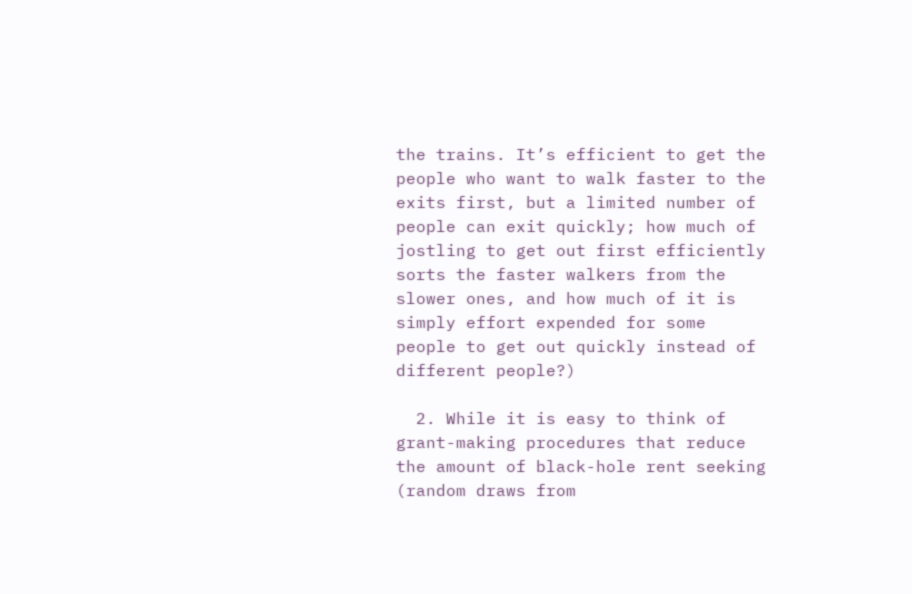the trains. It’s efficient to get the people who want to walk faster to the exits first, but a limited number of people can exit quickly; how much of jostling to get out first efficiently sorts the faster walkers from the slower ones, and how much of it is simply effort expended for some people to get out quickly instead of different people?)

  2. While it is easy to think of grant-making procedures that reduce the amount of black-hole rent seeking (random draws from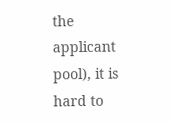the applicant pool), it is hard to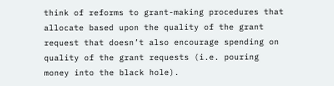think of reforms to grant-making procedures that allocate based upon the quality of the grant request that doesn’t also encourage spending on quality of the grant requests (i.e. pouring money into the black hole).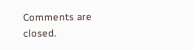Comments are closed.